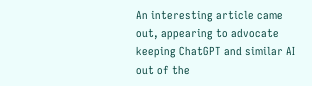An interesting article came out, appearing to advocate keeping ChatGPT and similar AI out of the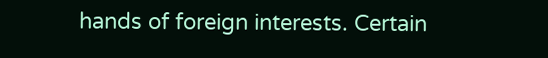hands of foreign interests. Certain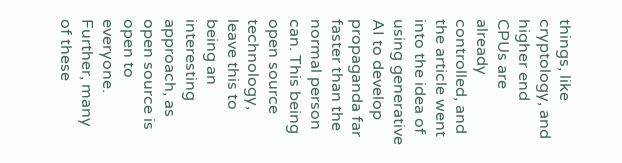things, like cryptology, and higher end CPUs are already controlled, and the article went into the idea of using generative AI to develop propaganda far faster than the normal person can. This being open source technology, leave this to being an interesting approach, as open source is open to everyone. Further, many of these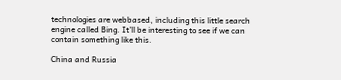technologies are webbased, including this little search engine called Bing. It’ll be interesting to see if we can contain something like this.

China and Russia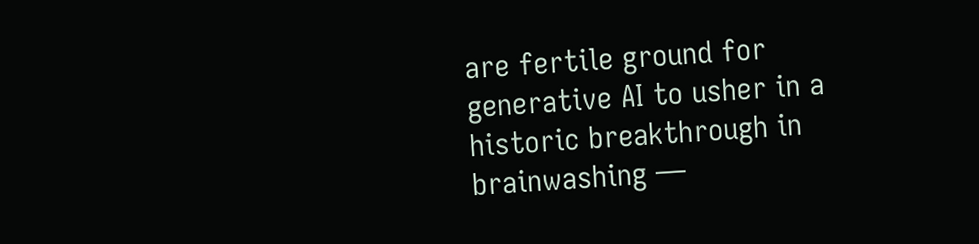are fertile ground for generative AI to usher in a historic breakthrough in brainwashing —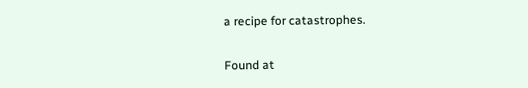a recipe for catastrophes.

Found at